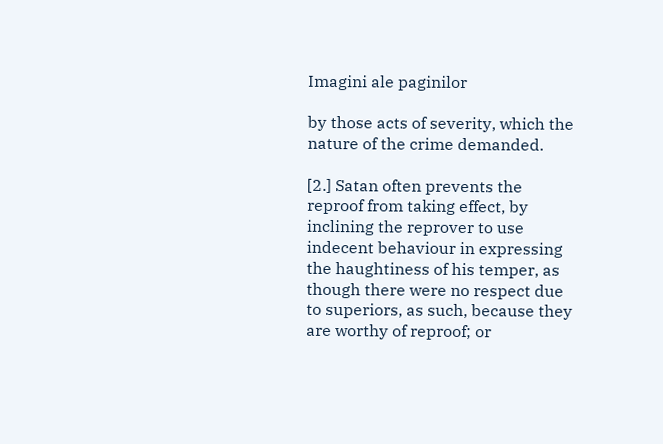Imagini ale paginilor

by those acts of severity, which the nature of the crime demanded.

[2.] Satan often prevents the reproof from taking effect, by inclining the reprover to use indecent behaviour in expressing the haughtiness of his temper, as though there were no respect due to superiors, as such, because they are worthy of reproof; or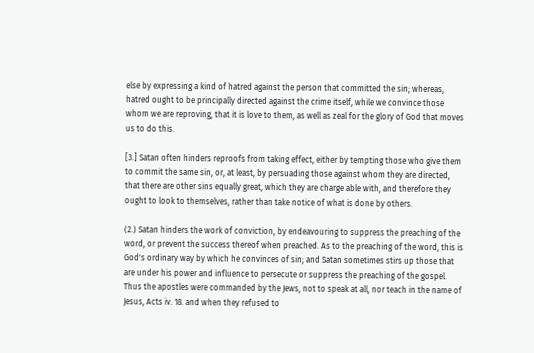else by expressing a kind of hatred against the person that committed the sin; whereas, hatred ought to be principally directed against the crime itself, while we convince those whom we are reproving, that it is love to them, as well as zeal for the glory of God that moves us to do this.

[3.] Satan often hinders reproofs from taking effect, either by tempting those who give them to commit the same sin, or, at least, by persuading those against whom they are directed, that there are other sins equally great, which they are charge able with, and therefore they ought to look to themselves, rather than take notice of what is done by others.

(2.) Satan hinders the work of conviction, by endeavouring to suppress the preaching of the word, or prevent the success thereof when preached. As to the preaching of the word, this is God's ordinary way by which he convinces of sin; and Satan sometimes stirs up those that are under his power and influence to persecute or suppress the preaching of the gospel. Thus the apostles were commanded by the Jews, not to speak at all, nor teach in the name of Jesus, Acts iv. 18. and when they refused to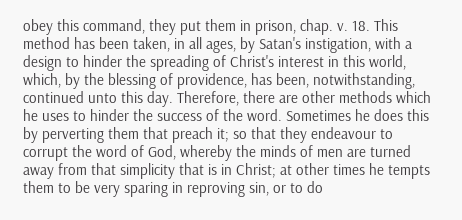obey this command, they put them in prison, chap. v. 18. This method has been taken, in all ages, by Satan's instigation, with a design to hinder the spreading of Christ's interest in this world, which, by the blessing of providence, has been, notwithstanding, continued unto this day. Therefore, there are other methods which he uses to hinder the success of the word. Sometimes he does this by perverting them that preach it; so that they endeavour to corrupt the word of God, whereby the minds of men are turned away from that simplicity that is in Christ; at other times he tempts them to be very sparing in reproving sin, or to do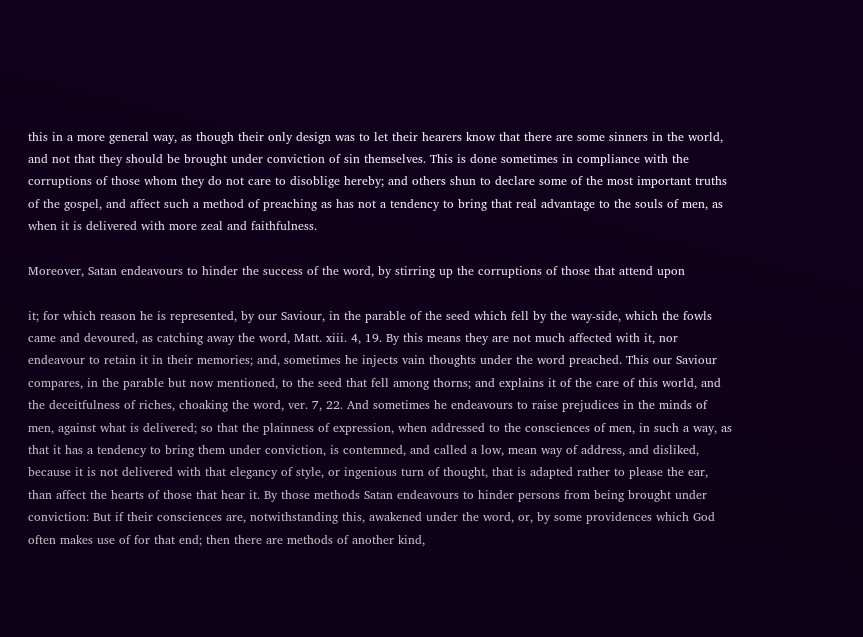this in a more general way, as though their only design was to let their hearers know that there are some sinners in the world, and not that they should be brought under conviction of sin themselves. This is done sometimes in compliance with the corruptions of those whom they do not care to disoblige hereby; and others shun to declare some of the most important truths of the gospel, and affect such a method of preaching as has not a tendency to bring that real advantage to the souls of men, as when it is delivered with more zeal and faithfulness.

Moreover, Satan endeavours to hinder the success of the word, by stirring up the corruptions of those that attend upon

it; for which reason he is represented, by our Saviour, in the parable of the seed which fell by the way-side, which the fowls came and devoured, as catching away the word, Matt. xiii. 4, 19. By this means they are not much affected with it, nor endeavour to retain it in their memories; and, sometimes he injects vain thoughts under the word preached. This our Saviour compares, in the parable but now mentioned, to the seed that fell among thorns; and explains it of the care of this world, and the deceitfulness of riches, choaking the word, ver. 7, 22. And sometimes he endeavours to raise prejudices in the minds of men, against what is delivered; so that the plainness of expression, when addressed to the consciences of men, in such a way, as that it has a tendency to bring them under conviction, is contemned, and called a low, mean way of address, and disliked, because it is not delivered with that elegancy of style, or ingenious turn of thought, that is adapted rather to please the ear, than affect the hearts of those that hear it. By those methods Satan endeavours to hinder persons from being brought under conviction: But if their consciences are, notwithstanding this, awakened under the word, or, by some providences which God often makes use of for that end; then there are methods of another kind,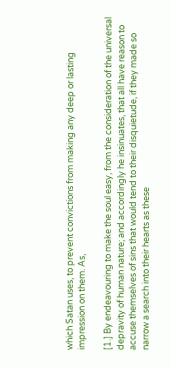which Satan uses, to prevent convictions from making any deep or lasting impression on them. As,

[1.] By endeavouring to make the soul easy, from the consideration of the universal depravity of human nature; and accordingly he insinuates, that all have reason to accuse themselves of sins that would tend to their disquietude, if they made so narrow a search into their hearts as these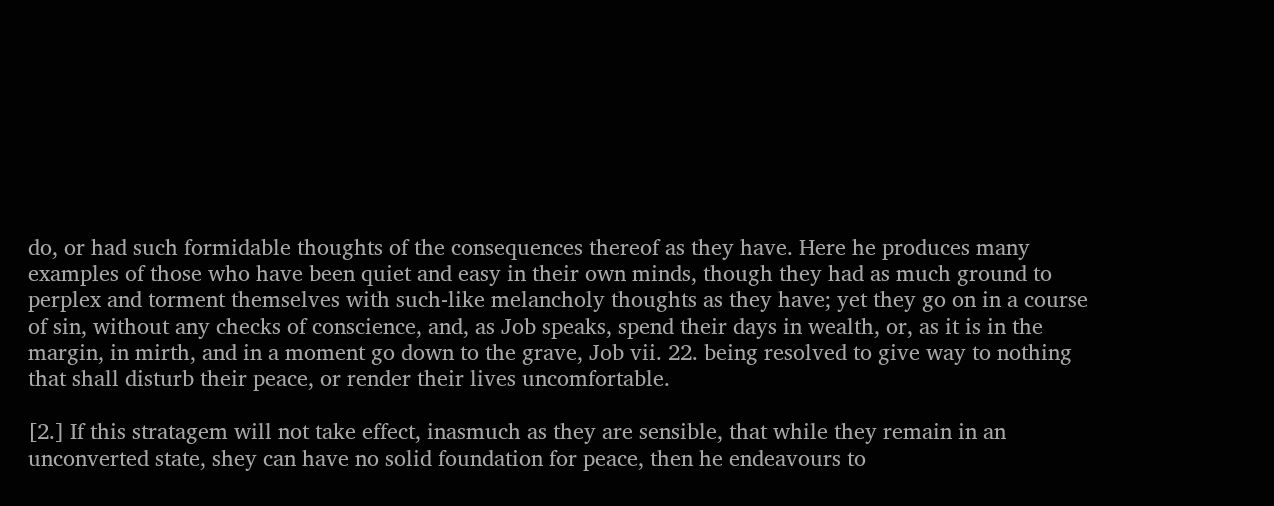do, or had such formidable thoughts of the consequences thereof as they have. Here he produces many examples of those who have been quiet and easy in their own minds, though they had as much ground to perplex and torment themselves with such-like melancholy thoughts as they have; yet they go on in a course of sin, without any checks of conscience, and, as Job speaks, spend their days in wealth, or, as it is in the margin, in mirth, and in a moment go down to the grave, Job vii. 22. being resolved to give way to nothing that shall disturb their peace, or render their lives uncomfortable.

[2.] If this stratagem will not take effect, inasmuch as they are sensible, that while they remain in an unconverted state, shey can have no solid foundation for peace, then he endeavours to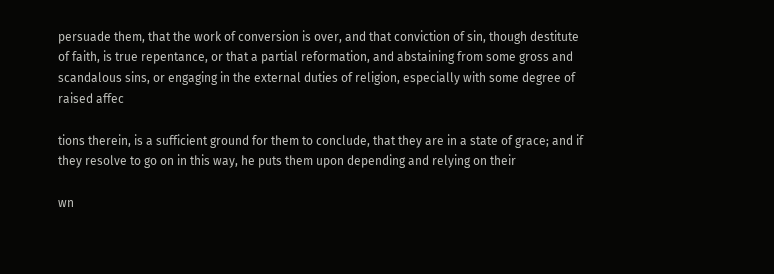persuade them, that the work of conversion is over, and that conviction of sin, though destitute of faith, is true repentance, or that a partial reformation, and abstaining from some gross and scandalous sins, or engaging in the external duties of religion, especially with some degree of raised affec

tions therein, is a sufficient ground for them to conclude, that they are in a state of grace; and if they resolve to go on in this way, he puts them upon depending and relying on their

wn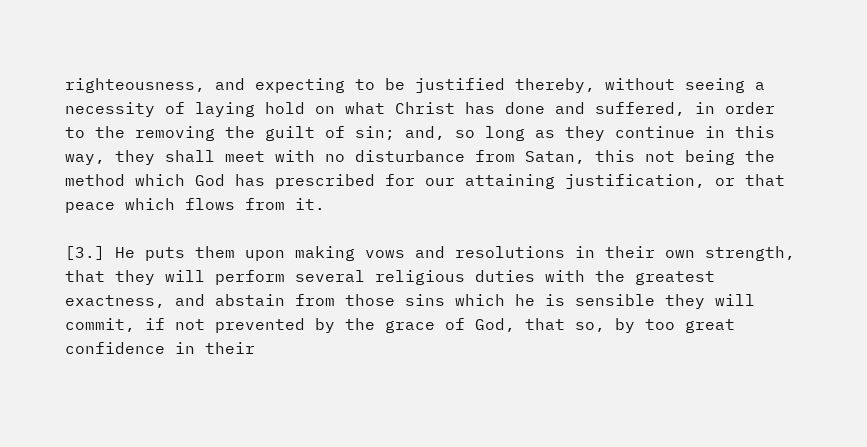righteousness, and expecting to be justified thereby, without seeing a necessity of laying hold on what Christ has done and suffered, in order to the removing the guilt of sin; and, so long as they continue in this way, they shall meet with no disturbance from Satan, this not being the method which God has prescribed for our attaining justification, or that peace which flows from it.

[3.] He puts them upon making vows and resolutions in their own strength, that they will perform several religious duties with the greatest exactness, and abstain from those sins which he is sensible they will commit, if not prevented by the grace of God, that so, by too great confidence in their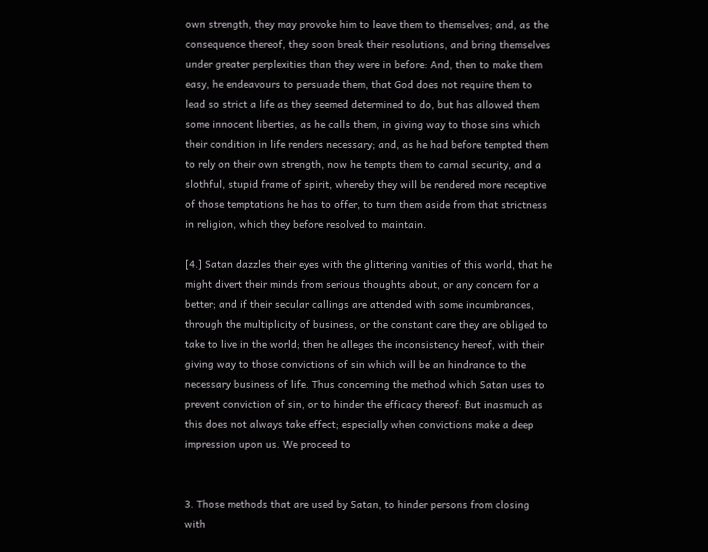own strength, they may provoke him to leave them to themselves; and, as the consequence thereof, they soon break their resolutions, and bring themselves under greater perplexities than they were in before: And, then to make them easy, he endeavours to persuade them, that God does not require them to lead so strict a life as they seemed determined to do, but has allowed them some innocent liberties, as he calls them, in giving way to those sins which their condition in life renders necessary; and, as he had before tempted them to rely on their own strength, now he tempts them to carnal security, and a slothful, stupid frame of spirit, whereby they will be rendered more receptive of those temptations he has to offer, to turn them aside from that strictness in religion, which they before resolved to maintain.

[4.] Satan dazzles their eyes with the glittering vanities of this world, that he might divert their minds from serious thoughts about, or any concern for a better; and if their secular callings are attended with some incumbrances, through the multiplicity of business, or the constant care they are obliged to take to live in the world; then he alleges the inconsistency hereof, with their giving way to those convictions of sin which will be an hindrance to the necessary business of life. Thus concerning the method which Satan uses to prevent conviction of sin, or to hinder the efficacy thereof: But inasmuch as this does not always take effect; especially when convictions make a deep impression upon us. We proceed to


3. Those methods that are used by Satan, to hinder persons from closing with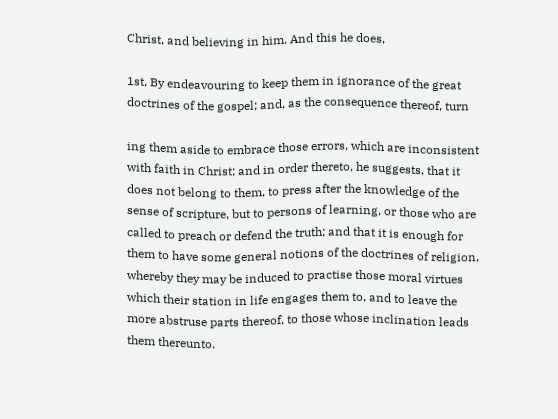Christ, and believing in him. And this he does,

1st, By endeavouring to keep them in ignorance of the great doctrines of the gospel; and, as the consequence thereof, turn

ing them aside to embrace those errors, which are inconsistent with faith in Christ; and in order thereto, he suggests, that it does not belong to them, to press after the knowledge of the sense of scripture, but to persons of learning, or those who are called to preach or defend the truth; and that it is enough for them to have some general notions of the doctrines of religion, whereby they may be induced to practise those moral virtues which their station in life engages them to, and to leave the more abstruse parts thereof, to those whose inclination leads them thereunto.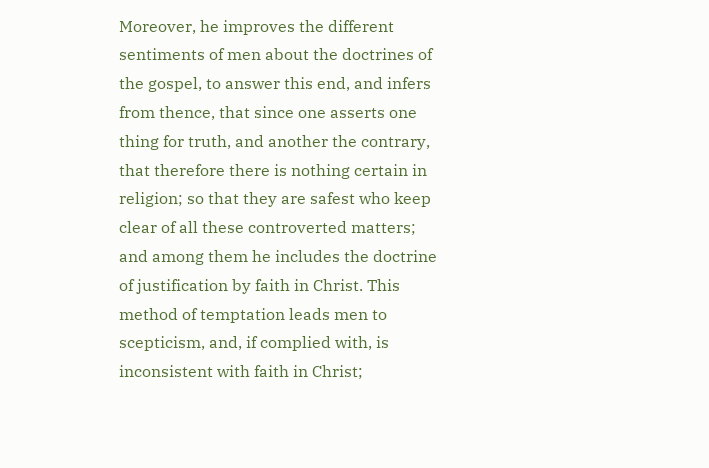Moreover, he improves the different sentiments of men about the doctrines of the gospel, to answer this end, and infers from thence, that since one asserts one thing for truth, and another the contrary, that therefore there is nothing certain in religion; so that they are safest who keep clear of all these controverted matters; and among them he includes the doctrine of justification by faith in Christ. This method of temptation leads men to scepticism, and, if complied with, is inconsistent with faith in Christ;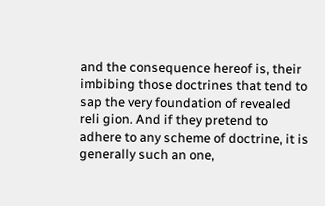and the consequence hereof is, their imbibing those doctrines that tend to sap the very foundation of revealed reli gion. And if they pretend to adhere to any scheme of doctrine, it is generally such an one,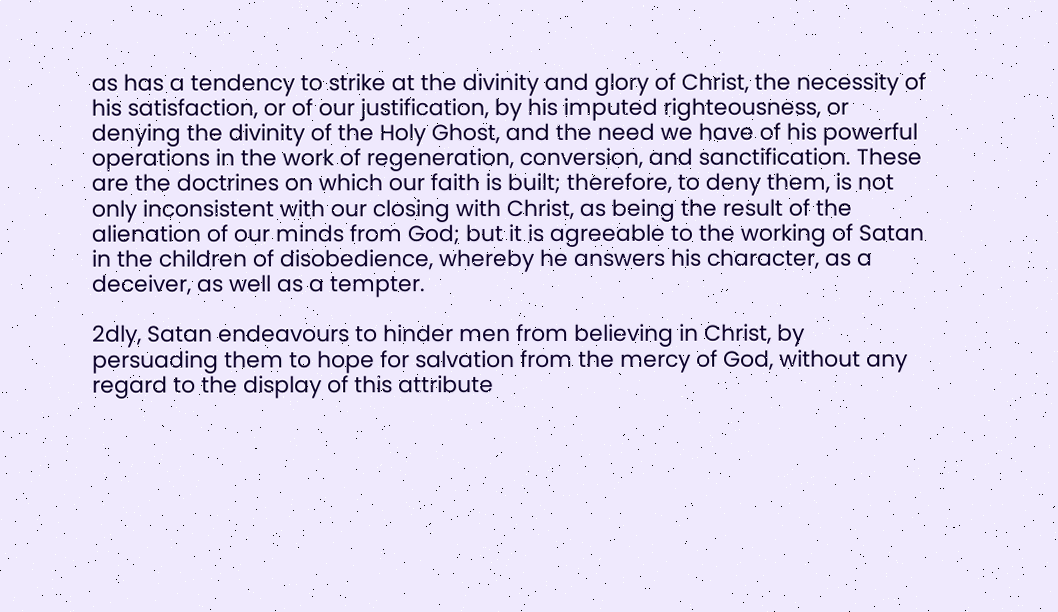as has a tendency to strike at the divinity and glory of Christ, the necessity of his satisfaction, or of our justification, by his imputed righteousness, or denying the divinity of the Holy Ghost, and the need we have of his powerful operations in the work of regeneration, conversion, and sanctification. These are the doctrines on which our faith is built; therefore, to deny them, is not only inconsistent with our closing with Christ, as being the result of the alienation of our minds from God; but it is agreeable to the working of Satan in the children of disobedience, whereby he answers his character, as a deceiver, as well as a tempter.

2dly, Satan endeavours to hinder men from believing in Christ, by persuading them to hope for salvation from the mercy of God, without any regard to the display of this attribute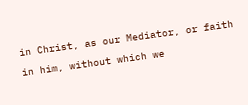in Christ, as our Mediator, or faith in him, without which we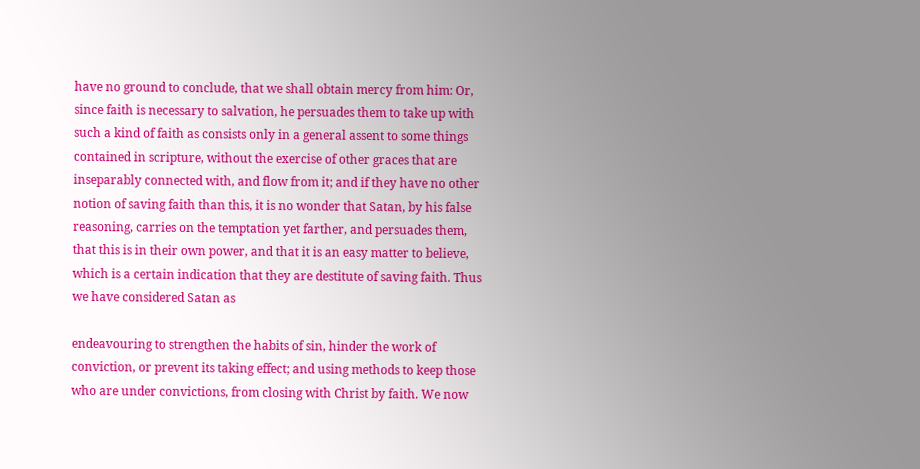have no ground to conclude, that we shall obtain mercy from him: Or, since faith is necessary to salvation, he persuades them to take up with such a kind of faith as consists only in a general assent to some things contained in scripture, without the exercise of other graces that are inseparably connected with, and flow from it; and if they have no other notion of saving faith than this, it is no wonder that Satan, by his false reasoning, carries on the temptation yet farther, and persuades them, that this is in their own power, and that it is an easy matter to believe, which is a certain indication that they are destitute of saving faith. Thus we have considered Satan as

endeavouring to strengthen the habits of sin, hinder the work of conviction, or prevent its taking effect; and using methods to keep those who are under convictions, from closing with Christ by faith. We now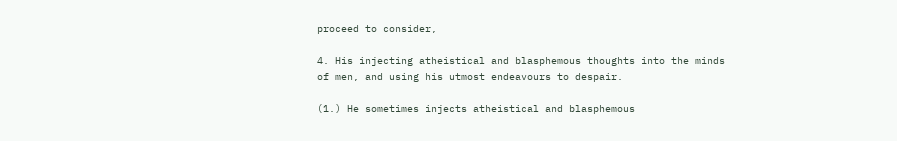proceed to consider,

4. His injecting atheistical and blasphemous thoughts into the minds of men, and using his utmost endeavours to despair.

(1.) He sometimes injects atheistical and blasphemous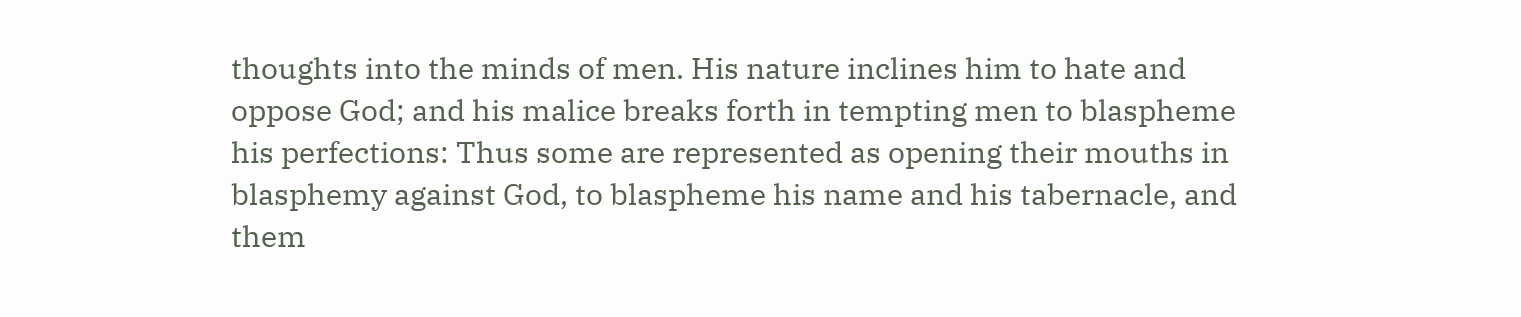thoughts into the minds of men. His nature inclines him to hate and oppose God; and his malice breaks forth in tempting men to blaspheme his perfections: Thus some are represented as opening their mouths in blasphemy against God, to blaspheme his name and his tabernacle, and them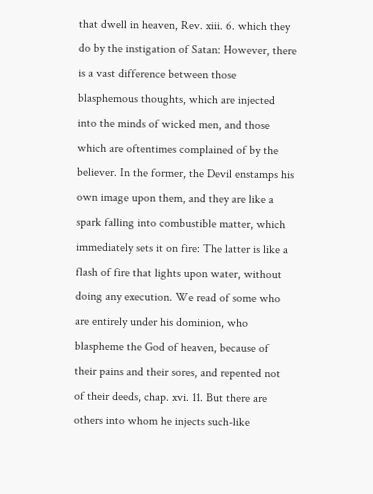that dwell in heaven, Rev. xiii. 6. which they do by the instigation of Satan: However, there is a vast difference between those blasphemous thoughts, which are injected into the minds of wicked men, and those which are oftentimes complained of by the believer. In the former, the Devil enstamps his own image upon them, and they are like a spark falling into combustible matter, which immediately sets it on fire: The latter is like a flash of fire that lights upon water, without doing any execution. We read of some who are entirely under his dominion, who blaspheme the God of heaven, because of their pains and their sores, and repented not of their deeds, chap. xvi. 11. But there are others into whom he injects such-like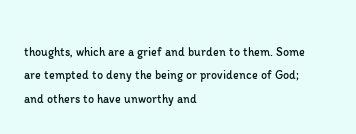thoughts, which are a grief and burden to them. Some are tempted to deny the being or providence of God; and others to have unworthy and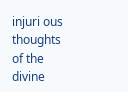injuri ous thoughts of the divine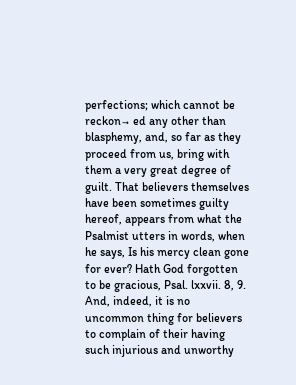perfections; which cannot be reckon→ ed any other than blasphemy, and, so far as they proceed from us, bring with them a very great degree of guilt. That believers themselves have been sometimes guilty hereof, appears from what the Psalmist utters in words, when he says, Is his mercy clean gone for ever? Hath God forgotten to be gracious, Psal. lxxvii. 8, 9. And, indeed, it is no uncommon thing for believers to complain of their having such injurious and unworthy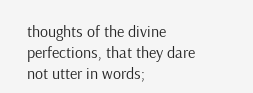thoughts of the divine perfections, that they dare not utter in words;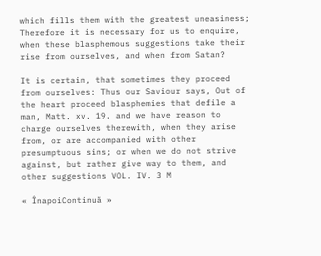which fills them with the greatest uneasiness; Therefore it is necessary for us to enquire, when these blasphemous suggestions take their rise from ourselves, and when from Satan?

It is certain, that sometimes they proceed from ourselves: Thus our Saviour says, Out of the heart proceed blasphemies that defile a man, Matt. xv. 19. and we have reason to charge ourselves therewith, when they arise from, or are accompanied with other presumptuous sins; or when we do not strive against, but rather give way to them, and other suggestions VOL. IV. 3 M

« ÎnapoiContinuă »